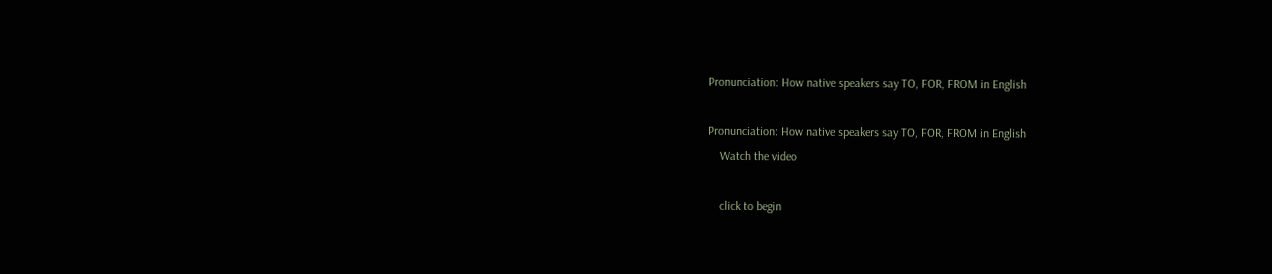Pronunciation: How native speakers say TO, FOR, FROM in English

Pronunciation: How native speakers say TO, FOR, FROM in English
    Watch the video

    click to begin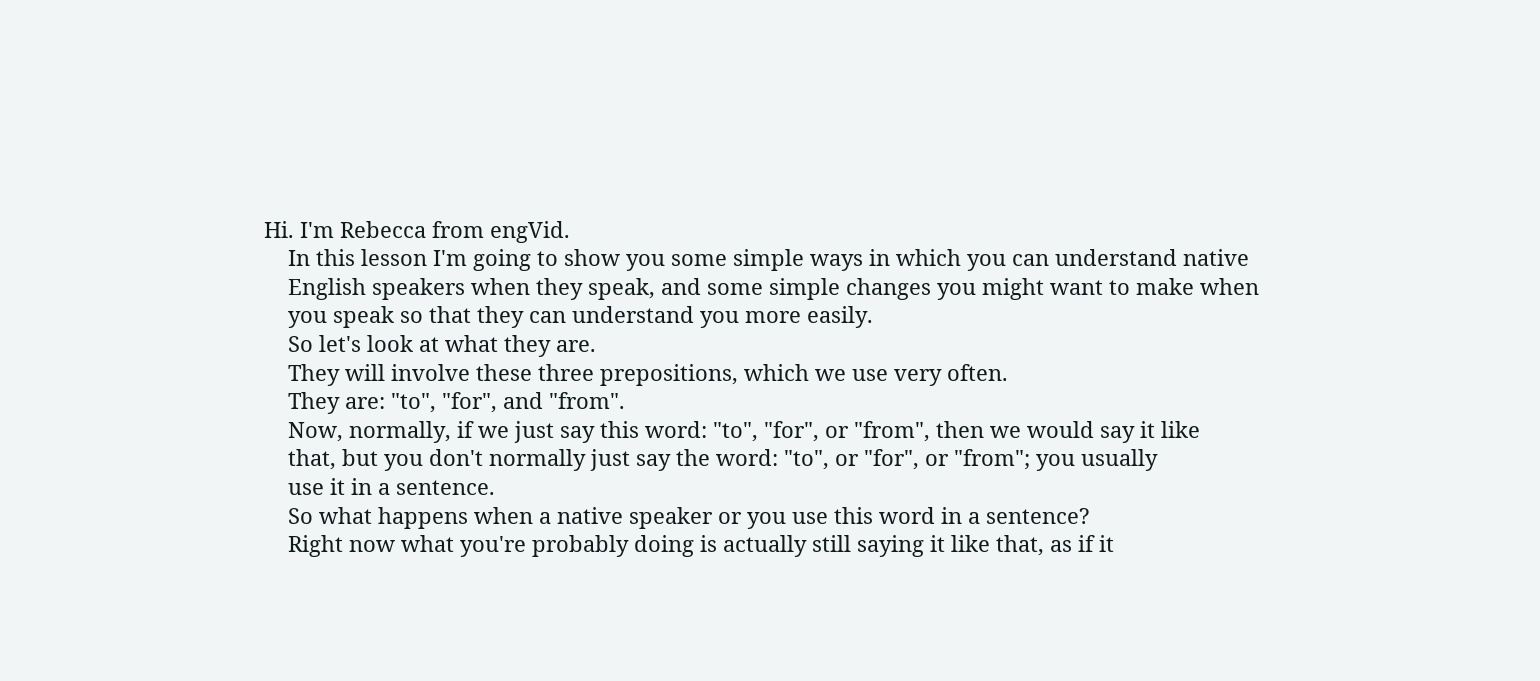Hi. I'm Rebecca from engVid.
    In this lesson I'm going to show you some simple ways in which you can understand native
    English speakers when they speak, and some simple changes you might want to make when
    you speak so that they can understand you more easily.
    So let's look at what they are.
    They will involve these three prepositions, which we use very often.
    They are: "to", "for", and "from".
    Now, normally, if we just say this word: "to", "for", or "from", then we would say it like
    that, but you don't normally just say the word: "to", or "for", or "from"; you usually
    use it in a sentence.
    So what happens when a native speaker or you use this word in a sentence?
    Right now what you're probably doing is actually still saying it like that, as if it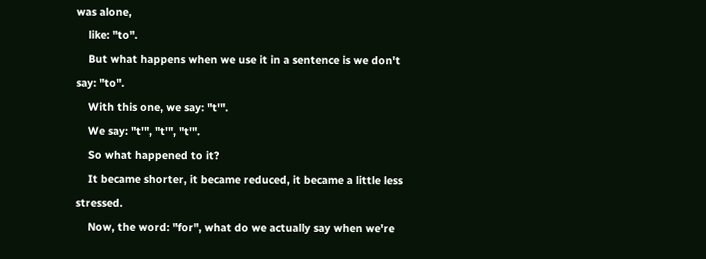was alone,
    like: "to".
    But what happens when we use it in a sentence is we don't say: "to".
    With this one, we say: "t'".
    We say: "t'", "t'", "t'".
    So what happened to it?
    It became shorter, it became reduced, it became a little less stressed.
    Now, the word: "for", what do we actually say when we're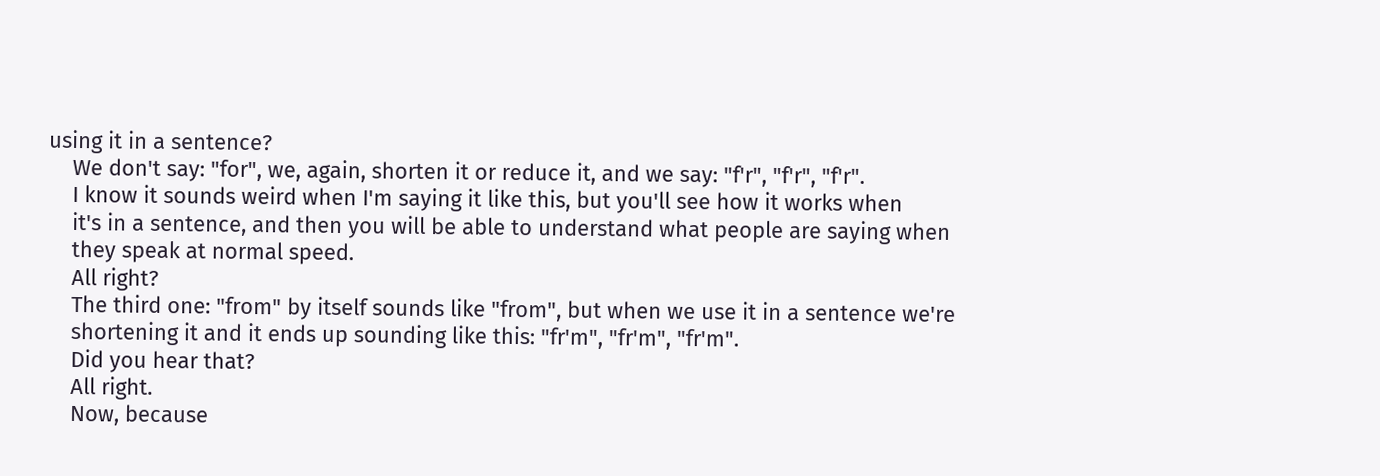using it in a sentence?
    We don't say: "for", we, again, shorten it or reduce it, and we say: "f'r", "f'r", "f'r".
    I know it sounds weird when I'm saying it like this, but you'll see how it works when
    it's in a sentence, and then you will be able to understand what people are saying when
    they speak at normal speed.
    All right?
    The third one: "from" by itself sounds like "from", but when we use it in a sentence we're
    shortening it and it ends up sounding like this: "fr'm", "fr'm", "fr'm".
    Did you hear that?
    All right.
    Now, because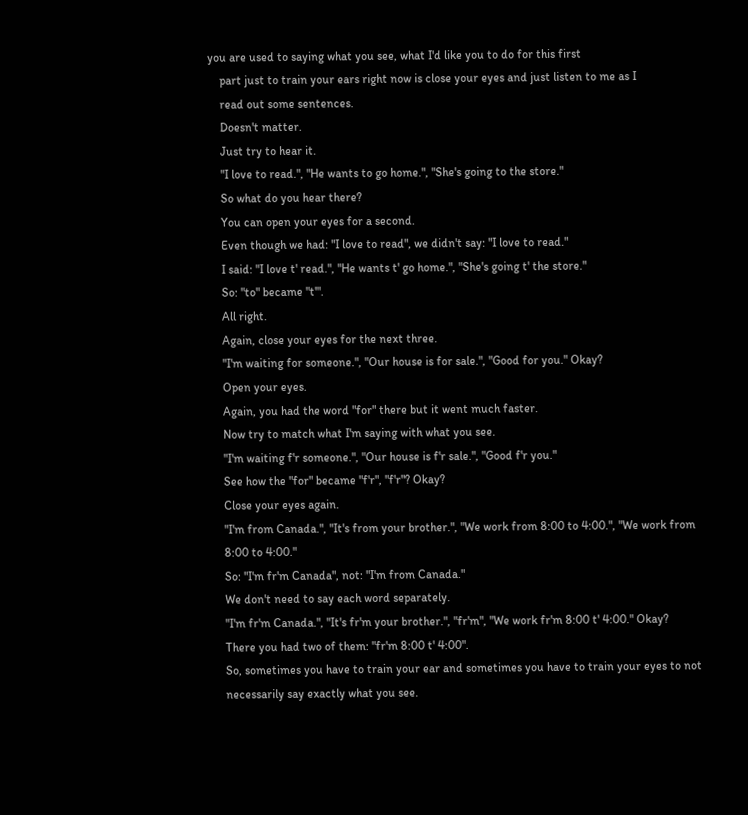you are used to saying what you see, what I'd like you to do for this first
    part just to train your ears right now is close your eyes and just listen to me as I
    read out some sentences.
    Doesn't matter.
    Just try to hear it.
    "I love to read.", "He wants to go home.", "She's going to the store."
    So what do you hear there?
    You can open your eyes for a second.
    Even though we had: "I love to read", we didn't say: "I love to read."
    I said: "I love t' read.", "He wants t' go home.", "She's going t' the store."
    So: "to" became "t'".
    All right.
    Again, close your eyes for the next three.
    "I'm waiting for someone.", "Our house is for sale.", "Good for you." Okay?
    Open your eyes.
    Again, you had the word "for" there but it went much faster.
    Now try to match what I'm saying with what you see.
    "I'm waiting f'r someone.", "Our house is f'r sale.", "Good f'r you."
    See how the "for" became "f'r", "f'r"? Okay?
    Close your eyes again.
    "I'm from Canada.", "It's from your brother.", "We work from 8:00 to 4:00.", "We work from
    8:00 to 4:00."
    So: "I'm fr'm Canada", not: "I'm from Canada."
    We don't need to say each word separately.
    "I'm fr'm Canada.", "It's fr'm your brother.", "fr'm", "We work fr'm 8:00 t' 4:00." Okay?
    There you had two of them: "fr'm 8:00 t' 4:00".
    So, sometimes you have to train your ear and sometimes you have to train your eyes to not
    necessarily say exactly what you see.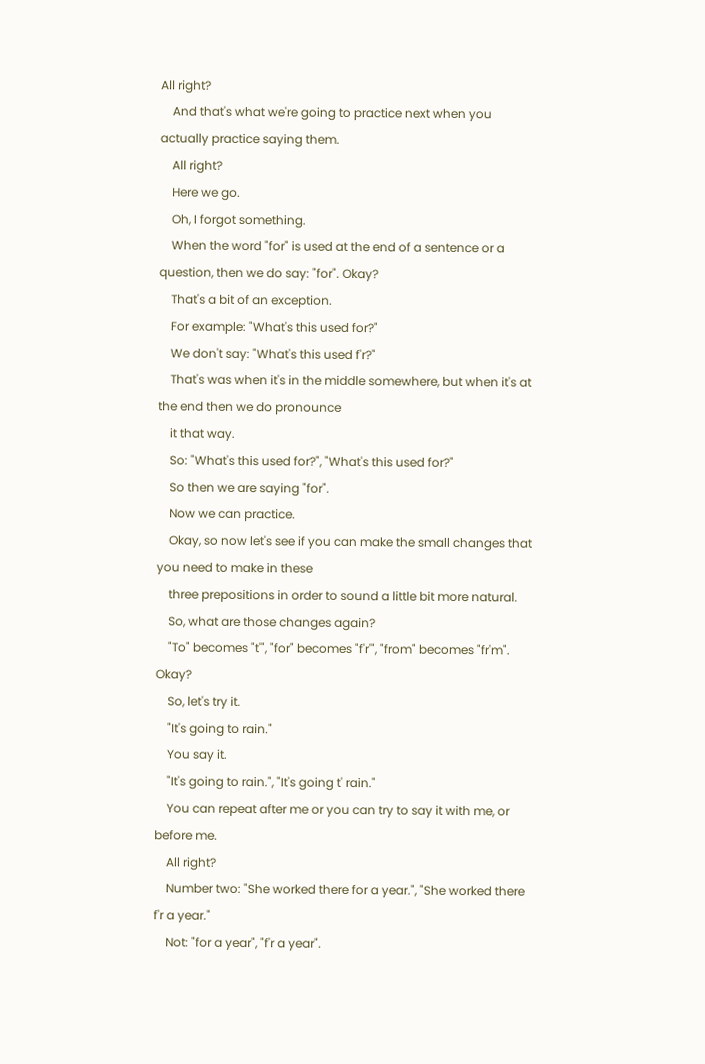All right?
    And that's what we're going to practice next when you actually practice saying them.
    All right?
    Here we go.
    Oh, I forgot something.
    When the word "for" is used at the end of a sentence or a question, then we do say: "for". Okay?
    That's a bit of an exception.
    For example: "What's this used for?"
    We don't say: "What's this used f'r?"
    That's was when it's in the middle somewhere, but when it's at the end then we do pronounce
    it that way.
    So: "What's this used for?", "What's this used for?"
    So then we are saying "for".
    Now we can practice.
    Okay, so now let's see if you can make the small changes that you need to make in these
    three prepositions in order to sound a little bit more natural.
    So, what are those changes again?
    "To" becomes "t'", "for" becomes "f'r'", "from" becomes "fr'm". Okay?
    So, let's try it.
    "It's going to rain."
    You say it.
    "It's going to rain.", "It's going t' rain."
    You can repeat after me or you can try to say it with me, or before me.
    All right?
    Number two: "She worked there for a year.", "She worked there f'r a year."
    Not: "for a year", "f'r a year".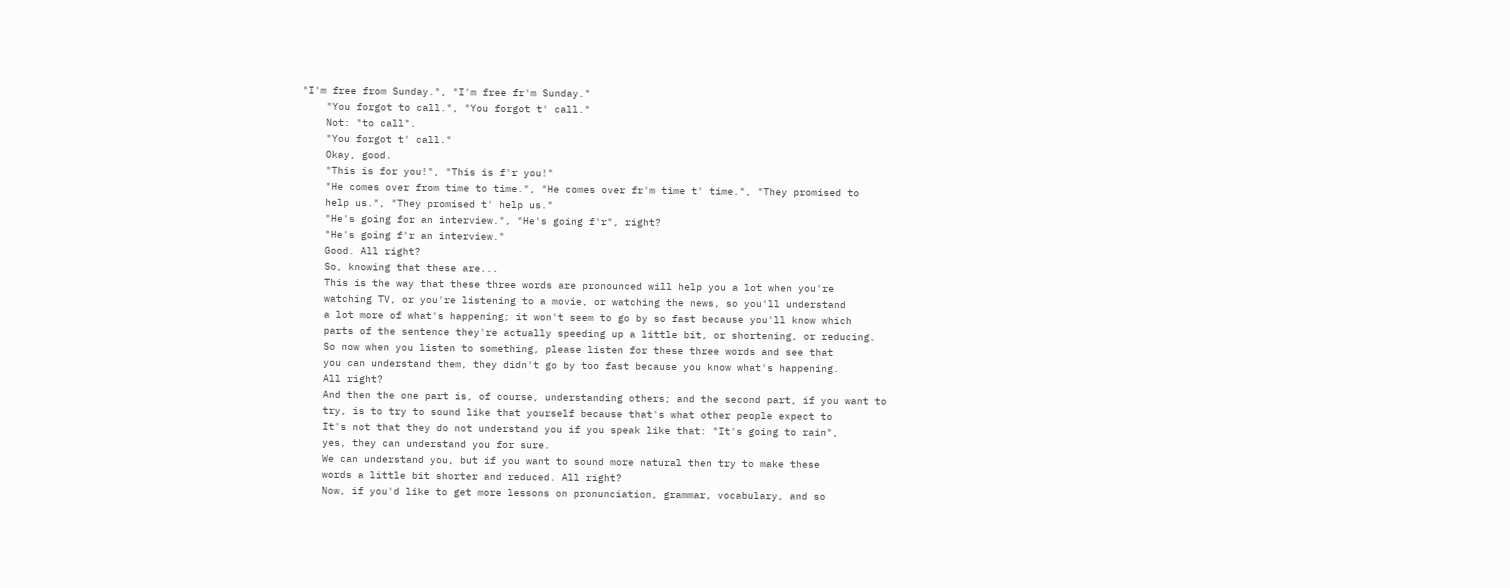"I'm free from Sunday.", "I'm free fr'm Sunday."
    "You forgot to call.", "You forgot t' call."
    Not: "to call".
    "You forgot t' call."
    Okay, good.
    "This is for you!", "This is f'r you!"
    "He comes over from time to time.", "He comes over fr'm time t' time.", "They promised to
    help us.", "They promised t' help us."
    "He's going for an interview.", "He's going f'r", right?
    "He's going f'r an interview."
    Good. All right?
    So, knowing that these are...
    This is the way that these three words are pronounced will help you a lot when you're
    watching TV, or you're listening to a movie, or watching the news, so you'll understand
    a lot more of what's happening; it won't seem to go by so fast because you'll know which
    parts of the sentence they're actually speeding up a little bit, or shortening, or reducing.
    So now when you listen to something, please listen for these three words and see that
    you can understand them, they didn't go by too fast because you know what's happening.
    All right?
    And then the one part is, of course, understanding others; and the second part, if you want to
    try, is to try to sound like that yourself because that's what other people expect to
    It's not that they do not understand you if you speak like that: "It's going to rain",
    yes, they can understand you for sure.
    We can understand you, but if you want to sound more natural then try to make these
    words a little bit shorter and reduced. All right?
    Now, if you'd like to get more lessons on pronunciation, grammar, vocabulary, and so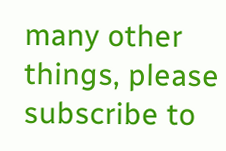many other things, please subscribe to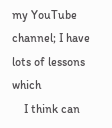my YouTube channel; I have lots of lessons which
    I think can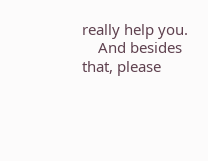really help you.
    And besides that, please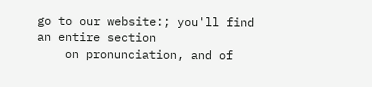go to our website:; you'll find an entire section
    on pronunciation, and of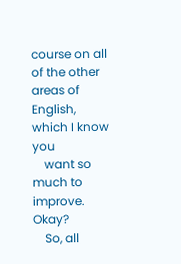course on all of the other areas of English, which I know you
    want so much to improve. Okay?
    So, all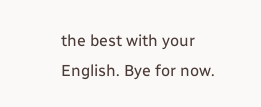the best with your English. Bye for now.